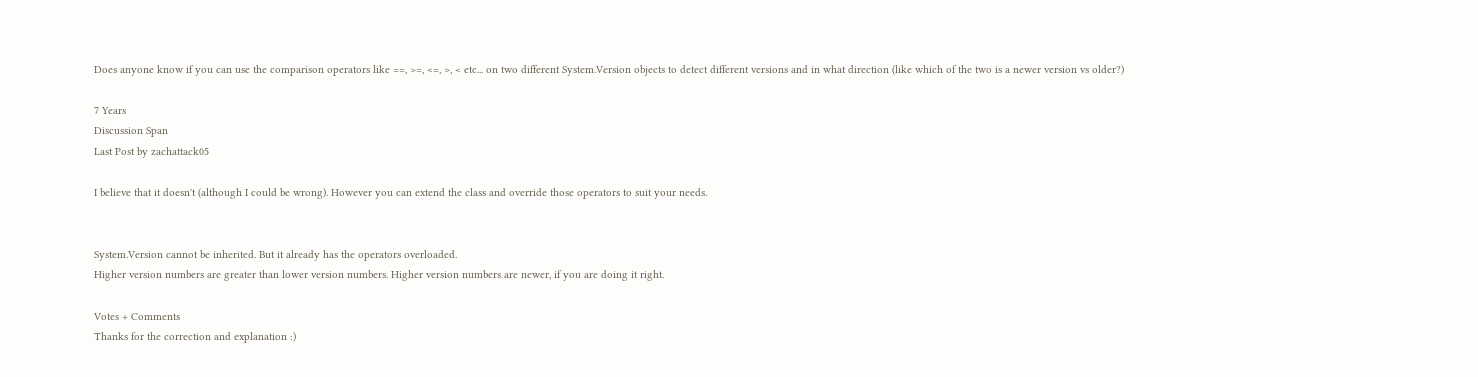Does anyone know if you can use the comparison operators like ==, >=, <=, >, < etc... on two different System.Version objects to detect different versions and in what direction (like which of the two is a newer version vs older?)

7 Years
Discussion Span
Last Post by zachattack05

I believe that it doesn't (although I could be wrong). However you can extend the class and override those operators to suit your needs.


System.Version cannot be inherited. But it already has the operators overloaded.
Higher version numbers are greater than lower version numbers. Higher version numbers are newer, if you are doing it right.

Votes + Comments
Thanks for the correction and explanation :)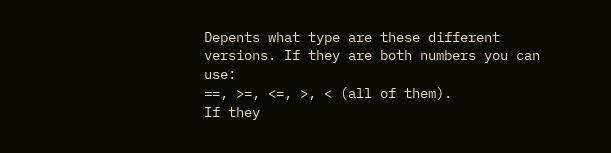Depents what type are these different versions. If they are both numbers you can use:
==, >=, <=, >, < (all of them).
If they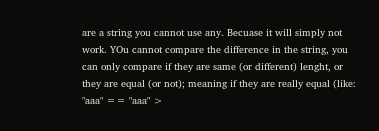are a string you cannot use any. Becuase it will simply not work. YOu cannot compare the difference in the string, you can only compare if they are same (or different) lenght, or they are equal (or not); meaning if they are really equal (like: "aaa" == "aaa" >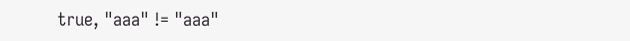true, "aaa" != "aaa"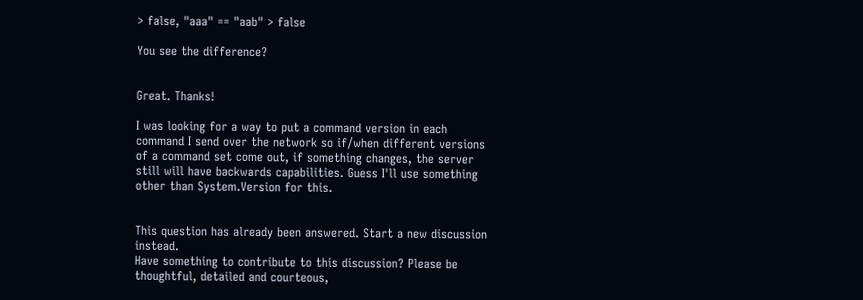> false, "aaa" == "aab" > false

You see the difference?


Great. Thanks!

I was looking for a way to put a command version in each command I send over the network so if/when different versions of a command set come out, if something changes, the server still will have backwards capabilities. Guess I'll use something other than System.Version for this.


This question has already been answered. Start a new discussion instead.
Have something to contribute to this discussion? Please be thoughtful, detailed and courteous,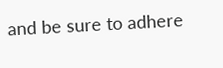and be sure to adhere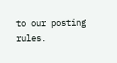to our posting rules.